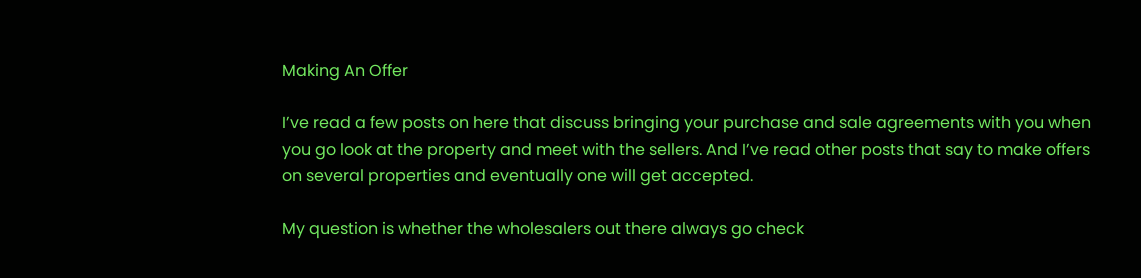Making An Offer

I’ve read a few posts on here that discuss bringing your purchase and sale agreements with you when you go look at the property and meet with the sellers. And I’ve read other posts that say to make offers on several properties and eventually one will get accepted.

My question is whether the wholesalers out there always go check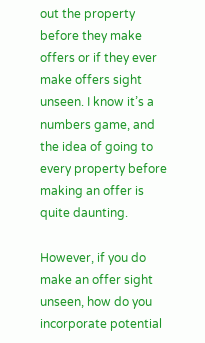out the property before they make offers or if they ever make offers sight unseen. I know it’s a numbers game, and the idea of going to every property before making an offer is quite daunting.

However, if you do make an offer sight unseen, how do you incorporate potential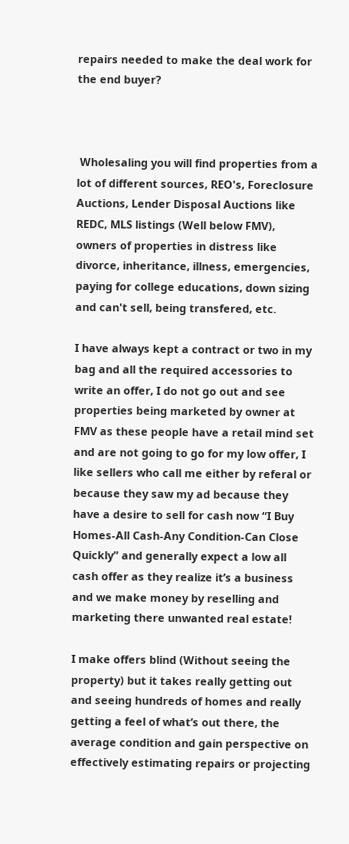repairs needed to make the deal work for the end buyer?



 Wholesaling you will find properties from a lot of different sources, REO's, Foreclosure Auctions, Lender Disposal Auctions like REDC, MLS listings (Well below FMV), owners of properties in distress like divorce, inheritance, illness, emergencies, paying for college educations, down sizing and can't sell, being transfered, etc.

I have always kept a contract or two in my bag and all the required accessories to write an offer, I do not go out and see properties being marketed by owner at FMV as these people have a retail mind set and are not going to go for my low offer, I like sellers who call me either by referal or because they saw my ad because they have a desire to sell for cash now “I Buy Homes-All Cash-Any Condition-Can Close Quickly” and generally expect a low all cash offer as they realize it’s a business and we make money by reselling and marketing there unwanted real estate!

I make offers blind (Without seeing the property) but it takes really getting out and seeing hundreds of homes and really getting a feel of what’s out there, the average condition and gain perspective on effectively estimating repairs or projecting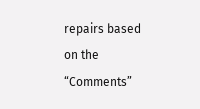repairs based on the “Comments”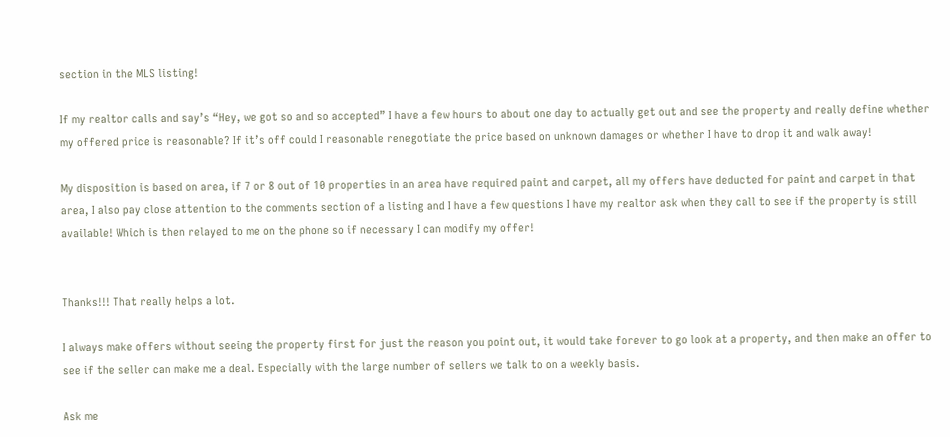section in the MLS listing!

If my realtor calls and say’s “Hey, we got so and so accepted” I have a few hours to about one day to actually get out and see the property and really define whether my offered price is reasonable? If it’s off could I reasonable renegotiate the price based on unknown damages or whether I have to drop it and walk away!

My disposition is based on area, if 7 or 8 out of 10 properties in an area have required paint and carpet, all my offers have deducted for paint and carpet in that area, I also pay close attention to the comments section of a listing and I have a few questions I have my realtor ask when they call to see if the property is still available! Which is then relayed to me on the phone so if necessary I can modify my offer!


Thanks!!! That really helps a lot.

I always make offers without seeing the property first for just the reason you point out, it would take forever to go look at a property, and then make an offer to see if the seller can make me a deal. Especially with the large number of sellers we talk to on a weekly basis.

Ask me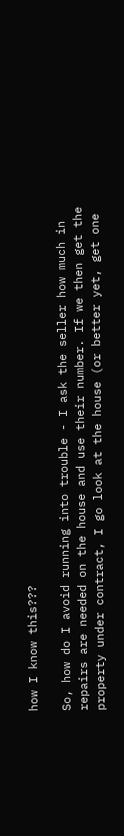how I know this???

So, how do I avoid running into trouble - I ask the seller how much in repairs are needed on the house and use their number. If we then get the property under contract, I go look at the house (or better yet, get one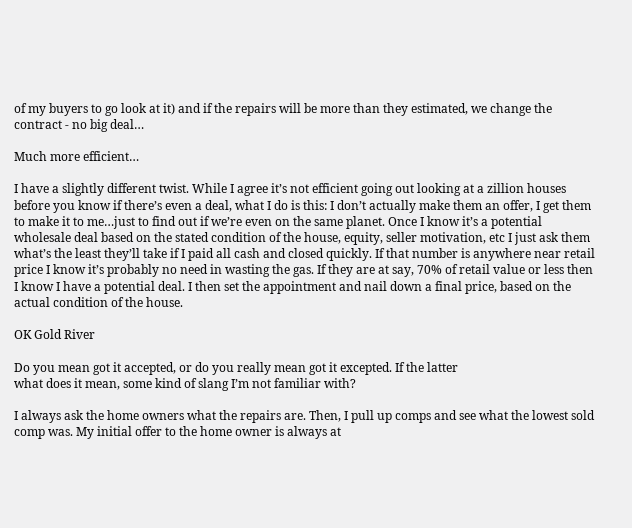of my buyers to go look at it) and if the repairs will be more than they estimated, we change the contract - no big deal…

Much more efficient…

I have a slightly different twist. While I agree it’s not efficient going out looking at a zillion houses before you know if there’s even a deal, what I do is this: I don’t actually make them an offer, I get them to make it to me…just to find out if we’re even on the same planet. Once I know it’s a potential wholesale deal based on the stated condition of the house, equity, seller motivation, etc I just ask them what’s the least they’ll take if I paid all cash and closed quickly. If that number is anywhere near retail price I know it’s probably no need in wasting the gas. If they are at say, 70% of retail value or less then I know I have a potential deal. I then set the appointment and nail down a final price, based on the actual condition of the house.

OK Gold River

Do you mean got it accepted, or do you really mean got it excepted. If the latter
what does it mean, some kind of slang I’m not familiar with?

I always ask the home owners what the repairs are. Then, I pull up comps and see what the lowest sold comp was. My initial offer to the home owner is always at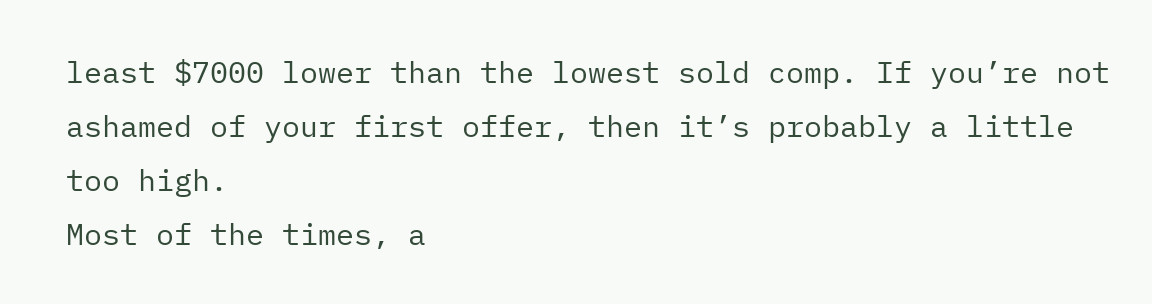least $7000 lower than the lowest sold comp. If you’re not ashamed of your first offer, then it’s probably a little too high.
Most of the times, a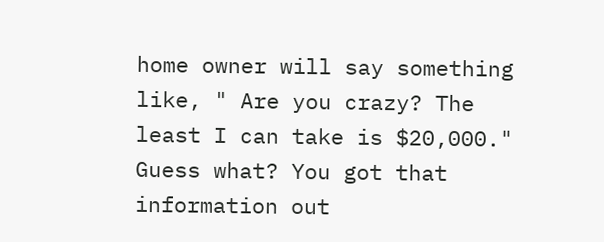home owner will say something like, " Are you crazy? The least I can take is $20,000." Guess what? You got that information out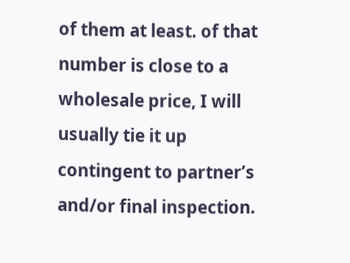of them at least. of that number is close to a wholesale price, I will usually tie it up contingent to partner’s and/or final inspection.